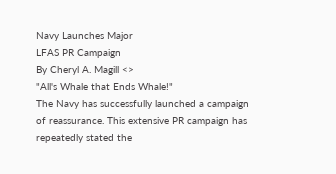Navy Launches Major
LFAS PR Campaign
By Cheryl A. Magill <>
"All's Whale that Ends Whale!"
The Navy has successfully launched a campaign of reassurance. This extensive PR campaign has repeatedly stated the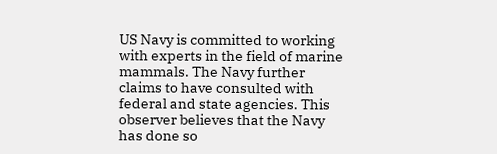US Navy is committed to working with experts in the field of marine mammals. The Navy further claims to have consulted with federal and state agencies. This observer believes that the Navy has done so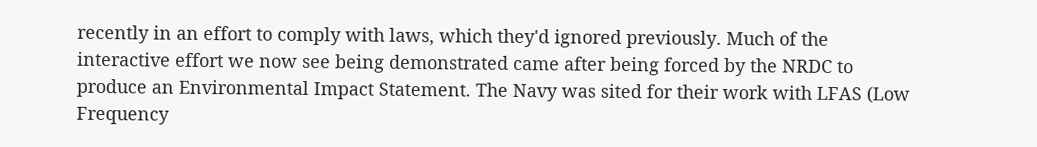recently in an effort to comply with laws, which they'd ignored previously. Much of the interactive effort we now see being demonstrated came after being forced by the NRDC to produce an Environmental Impact Statement. The Navy was sited for their work with LFAS (Low Frequency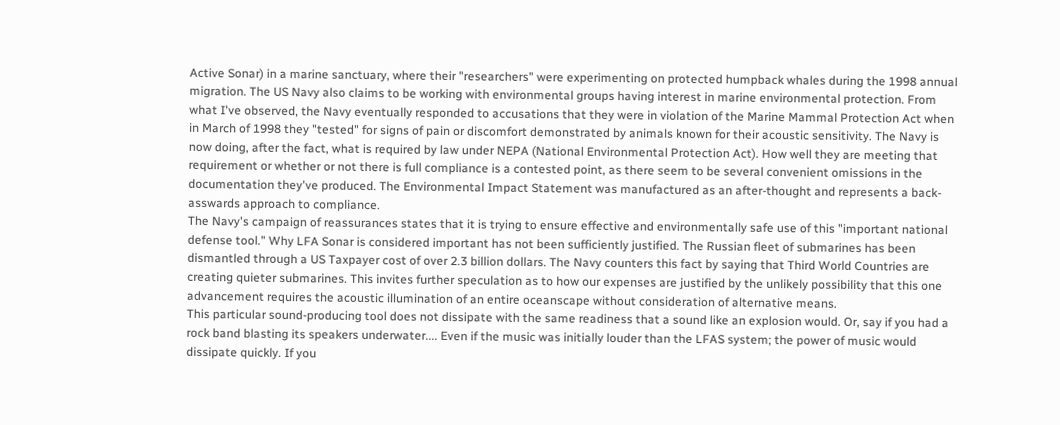Active Sonar) in a marine sanctuary, where their "researchers" were experimenting on protected humpback whales during the 1998 annual migration. The US Navy also claims to be working with environmental groups having interest in marine environmental protection. From what I've observed, the Navy eventually responded to accusations that they were in violation of the Marine Mammal Protection Act when in March of 1998 they "tested" for signs of pain or discomfort demonstrated by animals known for their acoustic sensitivity. The Navy is now doing, after the fact, what is required by law under NEPA (National Environmental Protection Act). How well they are meeting that requirement or whether or not there is full compliance is a contested point, as there seem to be several convenient omissions in the documentation they've produced. The Environmental Impact Statement was manufactured as an after-thought and represents a back-asswards approach to compliance.
The Navy's campaign of reassurances states that it is trying to ensure effective and environmentally safe use of this "important national defense tool." Why LFA Sonar is considered important has not been sufficiently justified. The Russian fleet of submarines has been dismantled through a US Taxpayer cost of over 2.3 billion dollars. The Navy counters this fact by saying that Third World Countries are creating quieter submarines. This invites further speculation as to how our expenses are justified by the unlikely possibility that this one advancement requires the acoustic illumination of an entire oceanscape without consideration of alternative means.
This particular sound-producing tool does not dissipate with the same readiness that a sound like an explosion would. Or, say if you had a rock band blasting its speakers underwater.... Even if the music was initially louder than the LFAS system; the power of music would dissipate quickly. If you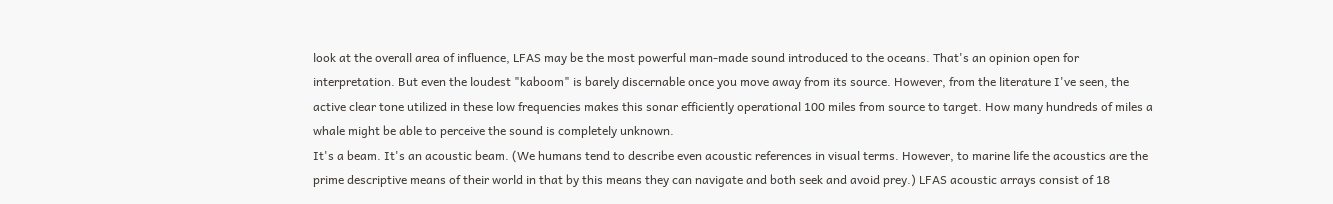look at the overall area of influence, LFAS may be the most powerful man-made sound introduced to the oceans. That's an opinion open for interpretation. But even the loudest "kaboom" is barely discernable once you move away from its source. However, from the literature I've seen, the active clear tone utilized in these low frequencies makes this sonar efficiently operational 100 miles from source to target. How many hundreds of miles a whale might be able to perceive the sound is completely unknown.
It's a beam. It's an acoustic beam. (We humans tend to describe even acoustic references in visual terms. However, to marine life the acoustics are the prime descriptive means of their world in that by this means they can navigate and both seek and avoid prey.) LFAS acoustic arrays consist of 18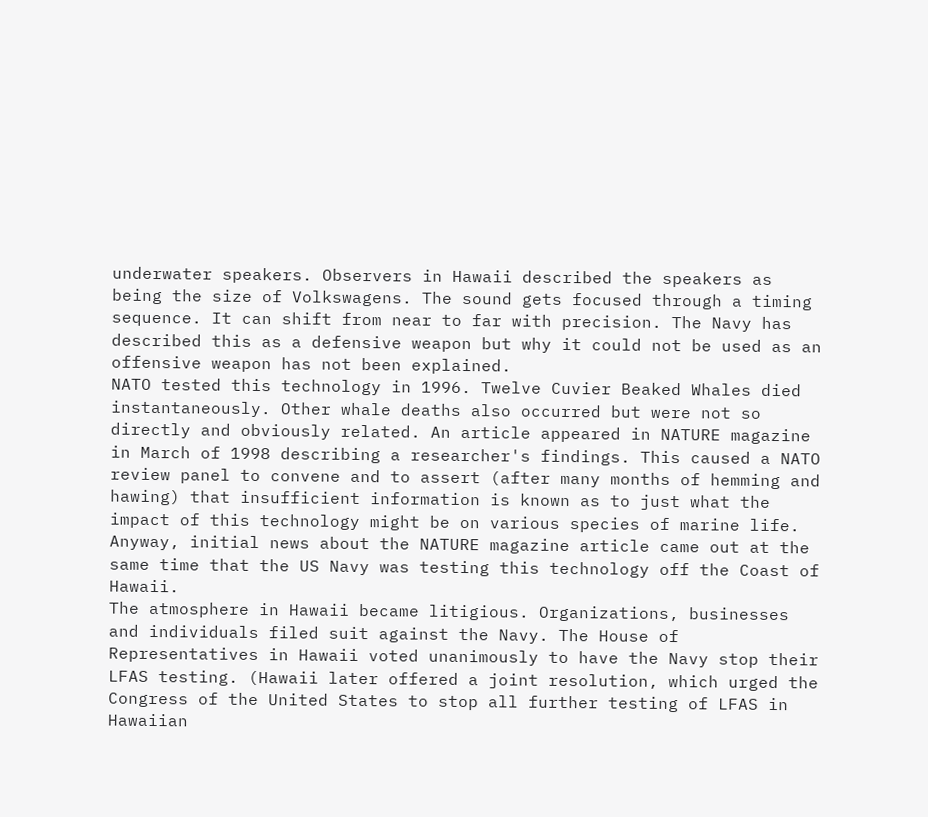underwater speakers. Observers in Hawaii described the speakers as being the size of Volkswagens. The sound gets focused through a timing sequence. It can shift from near to far with precision. The Navy has described this as a defensive weapon but why it could not be used as an offensive weapon has not been explained.
NATO tested this technology in 1996. Twelve Cuvier Beaked Whales died instantaneously. Other whale deaths also occurred but were not so directly and obviously related. An article appeared in NATURE magazine in March of 1998 describing a researcher's findings. This caused a NATO review panel to convene and to assert (after many months of hemming and hawing) that insufficient information is known as to just what the impact of this technology might be on various species of marine life. Anyway, initial news about the NATURE magazine article came out at the same time that the US Navy was testing this technology off the Coast of Hawaii.
The atmosphere in Hawaii became litigious. Organizations, businesses and individuals filed suit against the Navy. The House of Representatives in Hawaii voted unanimously to have the Navy stop their LFAS testing. (Hawaii later offered a joint resolution, which urged the Congress of the United States to stop all further testing of LFAS in Hawaiian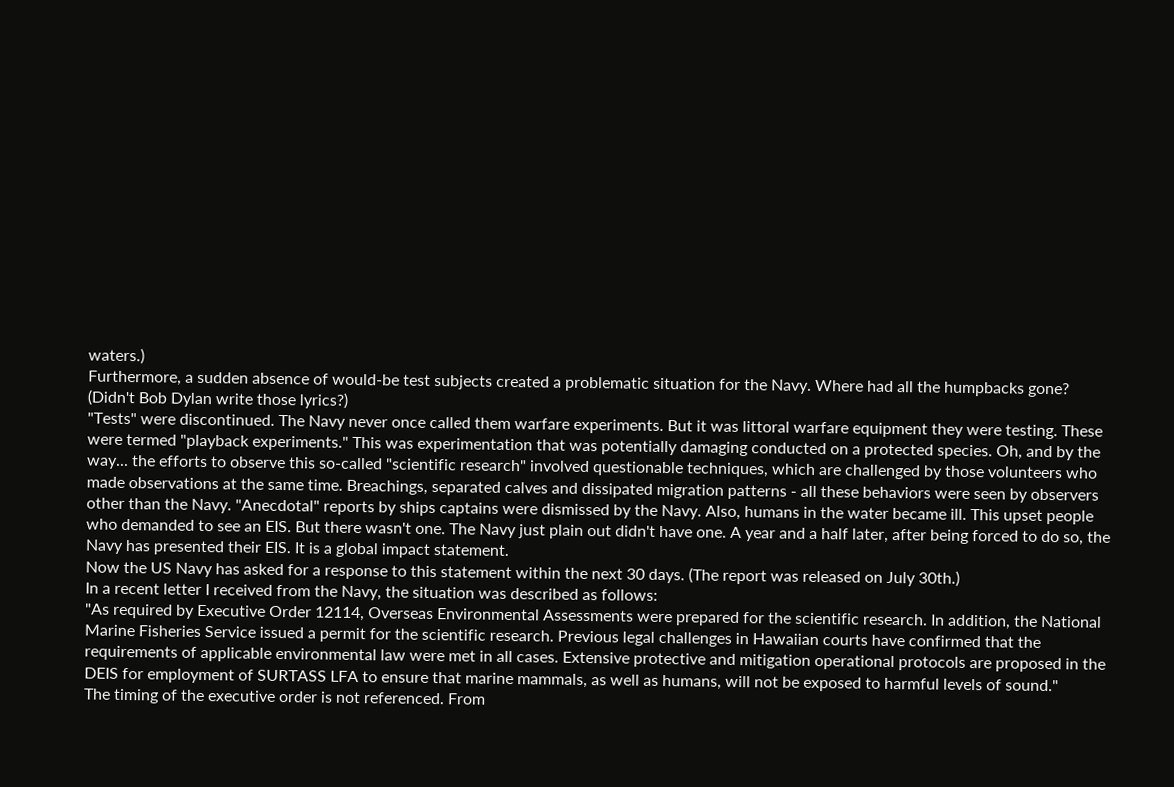waters.)
Furthermore, a sudden absence of would-be test subjects created a problematic situation for the Navy. Where had all the humpbacks gone? (Didn't Bob Dylan write those lyrics?)
"Tests" were discontinued. The Navy never once called them warfare experiments. But it was littoral warfare equipment they were testing. These were termed "playback experiments." This was experimentation that was potentially damaging conducted on a protected species. Oh, and by the way... the efforts to observe this so-called "scientific research" involved questionable techniques, which are challenged by those volunteers who made observations at the same time. Breachings, separated calves and dissipated migration patterns - all these behaviors were seen by observers other than the Navy. "Anecdotal" reports by ships captains were dismissed by the Navy. Also, humans in the water became ill. This upset people who demanded to see an EIS. But there wasn't one. The Navy just plain out didn't have one. A year and a half later, after being forced to do so, the Navy has presented their EIS. It is a global impact statement.
Now the US Navy has asked for a response to this statement within the next 30 days. (The report was released on July 30th.)
In a recent letter I received from the Navy, the situation was described as follows:
"As required by Executive Order 12114, Overseas Environmental Assessments were prepared for the scientific research. In addition, the National Marine Fisheries Service issued a permit for the scientific research. Previous legal challenges in Hawaiian courts have confirmed that the requirements of applicable environmental law were met in all cases. Extensive protective and mitigation operational protocols are proposed in the DEIS for employment of SURTASS LFA to ensure that marine mammals, as well as humans, will not be exposed to harmful levels of sound."
The timing of the executive order is not referenced. From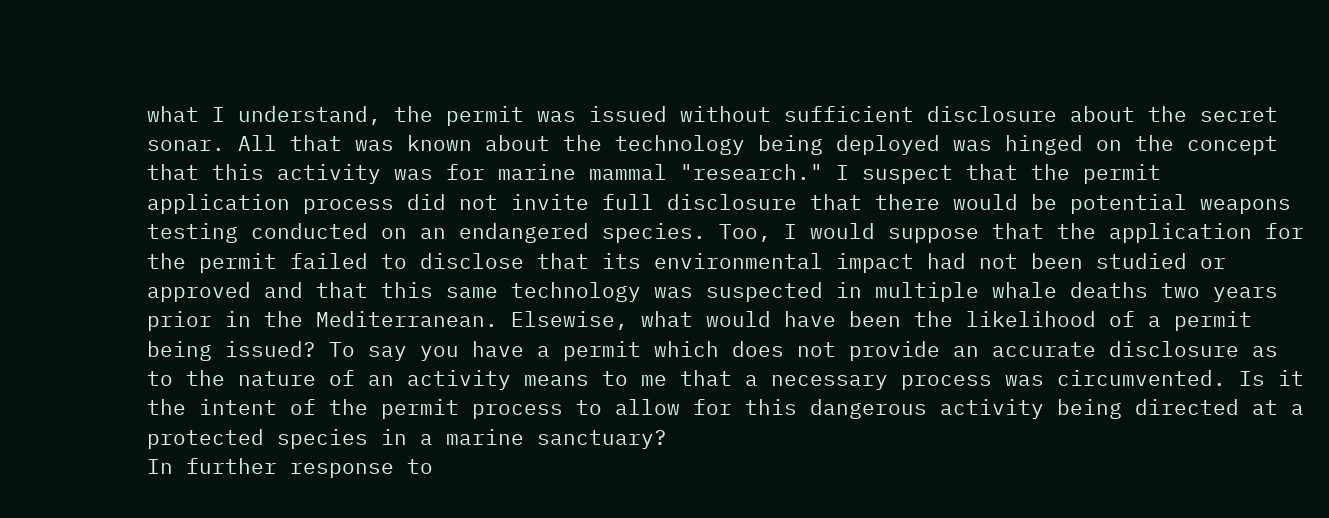what I understand, the permit was issued without sufficient disclosure about the secret sonar. All that was known about the technology being deployed was hinged on the concept that this activity was for marine mammal "research." I suspect that the permit application process did not invite full disclosure that there would be potential weapons testing conducted on an endangered species. Too, I would suppose that the application for the permit failed to disclose that its environmental impact had not been studied or approved and that this same technology was suspected in multiple whale deaths two years prior in the Mediterranean. Elsewise, what would have been the likelihood of a permit being issued? To say you have a permit which does not provide an accurate disclosure as to the nature of an activity means to me that a necessary process was circumvented. Is it the intent of the permit process to allow for this dangerous activity being directed at a protected species in a marine sanctuary?
In further response to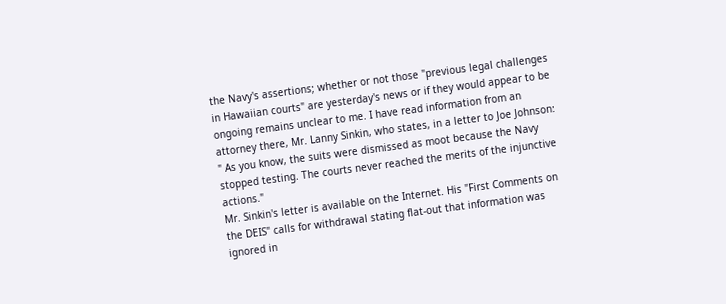the Navy's assertions; whether or not those "previous legal challenges in Hawaiian courts" are yesterday's news or if they would appear to be ongoing remains unclear to me. I have read information from an attorney there, Mr. Lanny Sinkin, who states, in a letter to Joe Johnson:
" As you know, the suits were dismissed as moot because the Navy stopped testing. The courts never reached the merits of the injunctive actions."
Mr. Sinkin's letter is available on the Internet. His "First Comments on the DEIS" calls for withdrawal stating flat-out that information was ignored in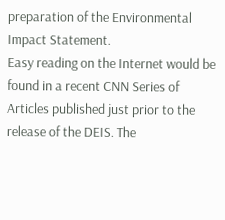preparation of the Environmental Impact Statement.
Easy reading on the Internet would be found in a recent CNN Series of Articles published just prior to the release of the DEIS. The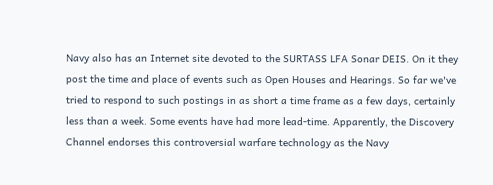Navy also has an Internet site devoted to the SURTASS LFA Sonar DEIS. On it they post the time and place of events such as Open Houses and Hearings. So far we've tried to respond to such postings in as short a time frame as a few days, certainly less than a week. Some events have had more lead-time. Apparently, the Discovery Channel endorses this controversial warfare technology as the Navy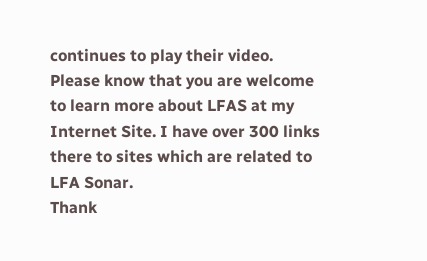continues to play their video.
Please know that you are welcome to learn more about LFAS at my Internet Site. I have over 300 links there to sites which are related to LFA Sonar.
Thank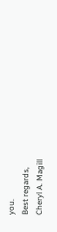you.
Best regards,
Cheryl A. Magill